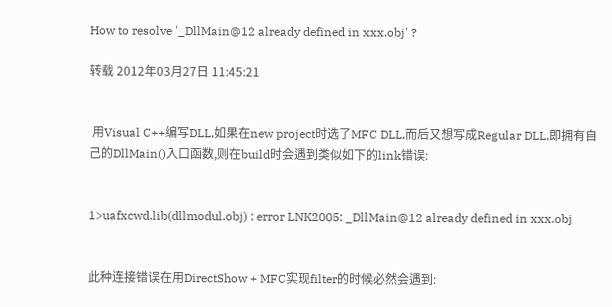How to resolve '_DllMain@12 already defined in xxx.obj' ?

转载 2012年03月27日 11:45:21


 用Visual C++编写DLL,如果在new project时选了MFC DLL,而后又想写成Regular DLL,即拥有自己的DllMain()入口函数,则在build时会遇到类似如下的link错误:


1>uafxcwd.lib(dllmodul.obj) : error LNK2005: _DllMain@12 already defined in xxx.obj


此种连接错误在用DirectShow + MFC实现filter的时候必然会遇到: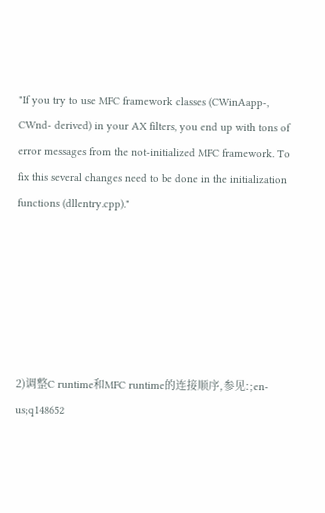"If you try to use MFC framework classes (CWinAapp-, CWnd- derived) in your AX filters, you end up with tons of error messages from the not-initialized MFC framework. To fix this several changes need to be done in the initialization functions (dllentry.cpp)."






2)调整C runtime和MFC runtime的连接顺序,参见:;en-us;q148652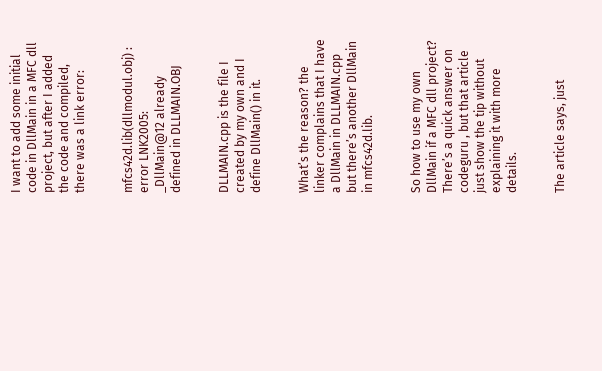I want to add some initial code in DllMain in a MFC dll project, but after I added the code and compiled, there was a link error:


mfcs42d.lib(dllmodul.obj) : error LNK2005: _DllMain@12 already defined in DLLMAIN.OBJ


DLLMAIN.cpp is the file I created by my own and I define DllMain() in it.


What’s the reason? the linker complains that I have a DllMain in DLLMAIN.cpp but there’s another DllMain in mfcs42d.lib.


So how to use my own DllMain if a MFC dll project? There’s a quick answer on codeguru , but that article just show the tip without explaining it with more details.


The article says, just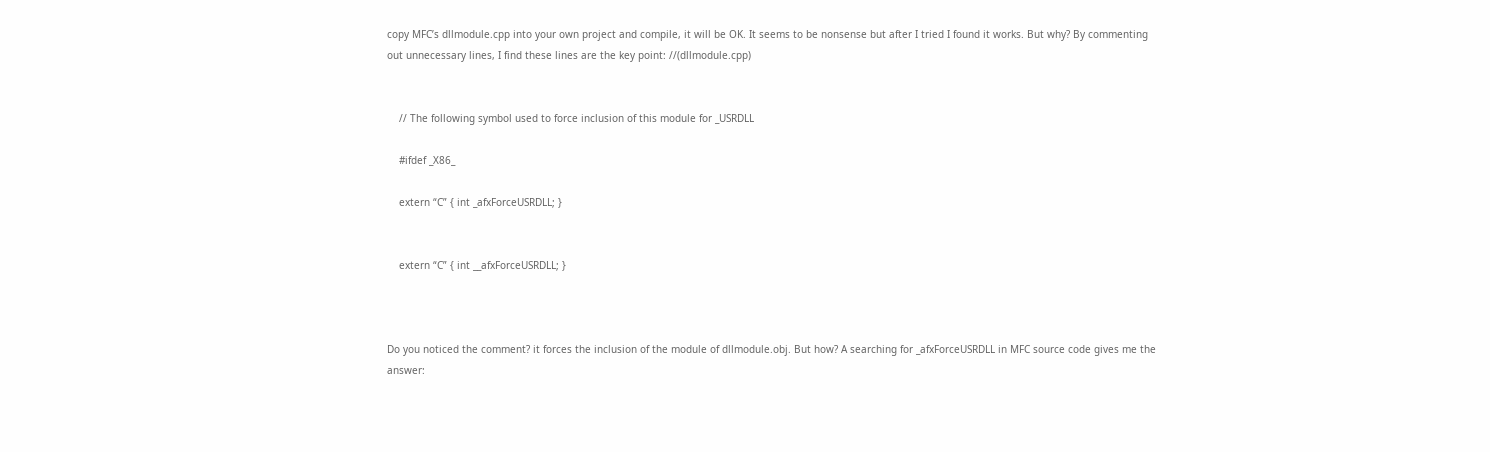copy MFC’s dllmodule.cpp into your own project and compile, it will be OK. It seems to be nonsense but after I tried I found it works. But why? By commenting out unnecessary lines, I find these lines are the key point: //(dllmodule.cpp)


    // The following symbol used to force inclusion of this module for _USRDLL

    #ifdef _X86_

    extern “C” { int _afxForceUSRDLL; }


    extern “C” { int __afxForceUSRDLL; }



Do you noticed the comment? it forces the inclusion of the module of dllmodule.obj. But how? A searching for _afxForceUSRDLL in MFC source code gives me the answer: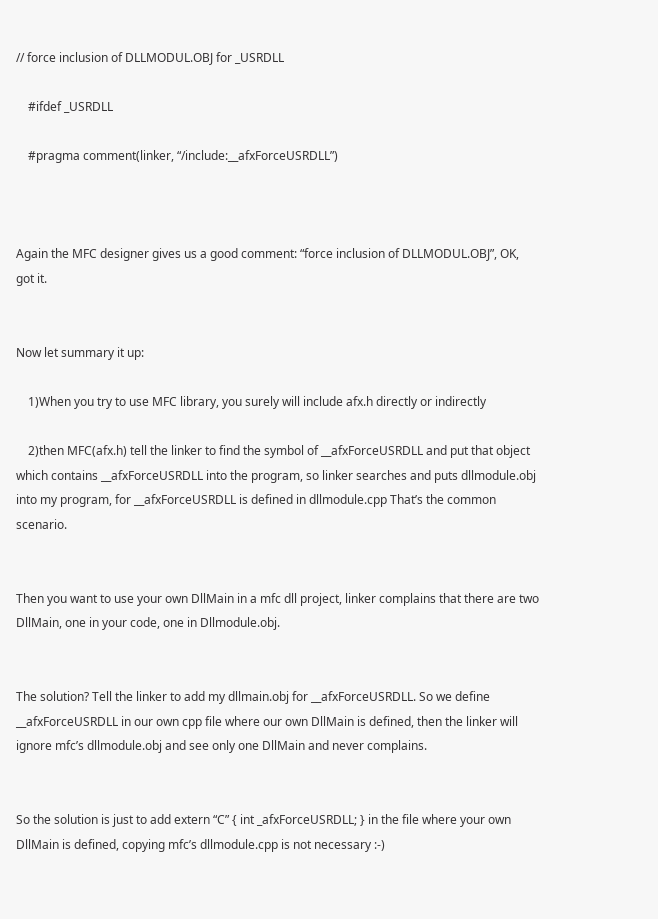// force inclusion of DLLMODUL.OBJ for _USRDLL

    #ifdef _USRDLL

    #pragma comment(linker, “/include:__afxForceUSRDLL”)



Again the MFC designer gives us a good comment: “force inclusion of DLLMODUL.OBJ”, OK, got it.


Now let summary it up:

    1)When you try to use MFC library, you surely will include afx.h directly or indirectly

    2)then MFC(afx.h) tell the linker to find the symbol of __afxForceUSRDLL and put that object which contains __afxForceUSRDLL into the program, so linker searches and puts dllmodule.obj into my program, for __afxForceUSRDLL is defined in dllmodule.cpp That’s the common scenario.


Then you want to use your own DllMain in a mfc dll project, linker complains that there are two DllMain, one in your code, one in Dllmodule.obj.


The solution? Tell the linker to add my dllmain.obj for __afxForceUSRDLL. So we define __afxForceUSRDLL in our own cpp file where our own DllMain is defined, then the linker will ignore mfc’s dllmodule.obj and see only one DllMain and never complains.


So the solution is just to add extern “C” { int _afxForceUSRDLL; } in the file where your own DllMain is defined, copying mfc’s dllmodule.cpp is not necessary :-)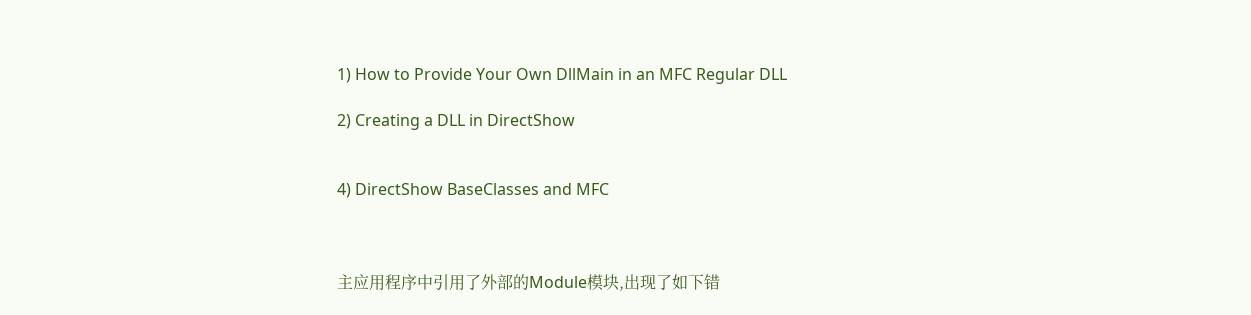1) How to Provide Your Own DllMain in an MFC Regular DLL

2) Creating a DLL in DirectShow


4) DirectShow BaseClasses and MFC



主应用程序中引用了外部的Module模块,出现了如下错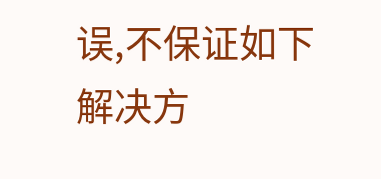误,不保证如下解决方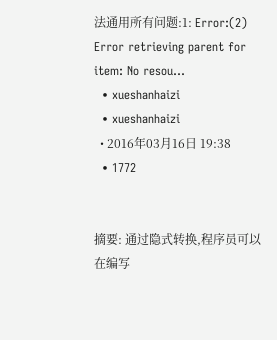法通用所有问题:1: Error:(2) Error retrieving parent for item: No resou...
  • xueshanhaizi
  • xueshanhaizi
  • 2016年03月16日 19:38
  • 1772


摘要: 通过隐式转换,程序员可以在编写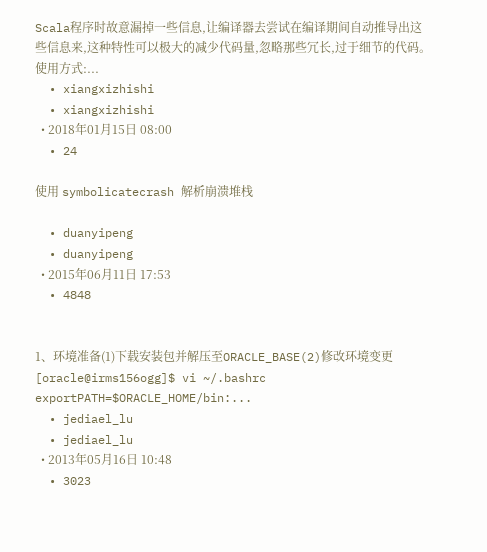Scala程序时故意漏掉一些信息,让编译器去尝试在编译期间自动推导出这些信息来,这种特性可以极大的减少代码量,忽略那些冗长,过于细节的代码。   使用方式:...
  • xiangxizhishi
  • xiangxizhishi
  • 2018年01月15日 08:00
  • 24

使用 symbolicatecrash 解析崩溃堆栈

  • duanyipeng
  • duanyipeng
  • 2015年06月11日 17:53
  • 4848


1、环境准备(1)下载安装包并解压至ORACLE_BASE(2)修改环境变更[oracle@irms156ogg]$ vi ~/.bashrc exportPATH=$ORACLE_HOME/bin:...
  • jediael_lu
  • jediael_lu
  • 2013年05月16日 10:48
  • 3023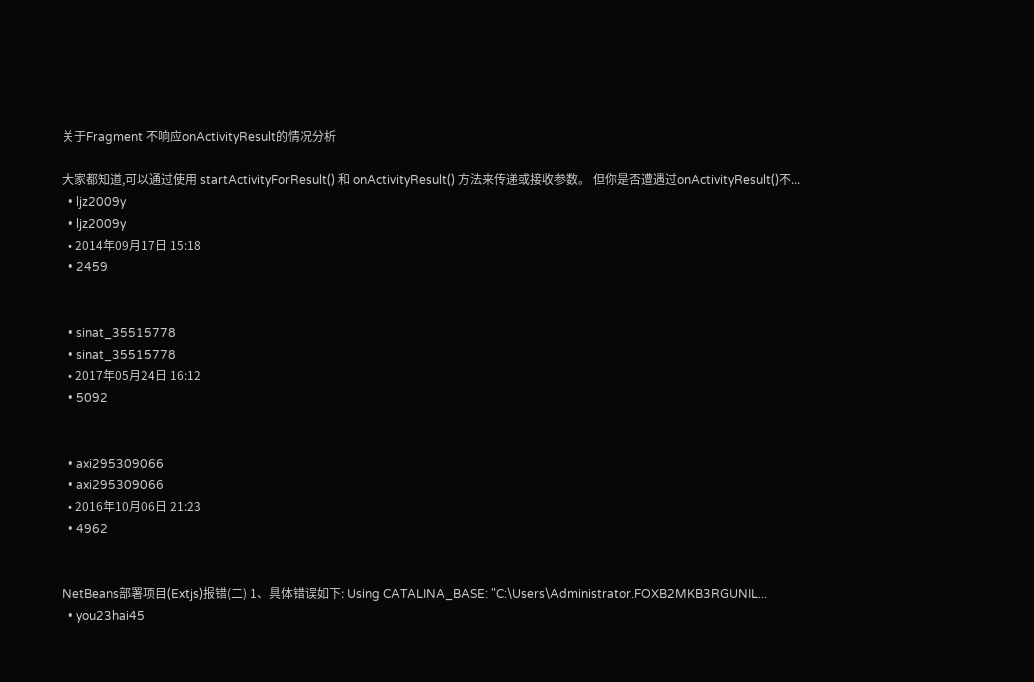关于Fragment 不响应onActivityResult的情况分析

大家都知道,可以通过使用 startActivityForResult() 和 onActivityResult() 方法来传递或接收参数。 但你是否遭遇过onActivityResult()不...
  • ljz2009y
  • ljz2009y
  • 2014年09月17日 15:18
  • 2459


  • sinat_35515778
  • sinat_35515778
  • 2017年05月24日 16:12
  • 5092


  • axi295309066
  • axi295309066
  • 2016年10月06日 21:23
  • 4962


NetBeans部署项目(Extjs)报错(二) 1、具体错误如下: Using CATALINA_BASE: "C:\Users\Administrator.FOXB2MKB3RGUNIL...
  • you23hai45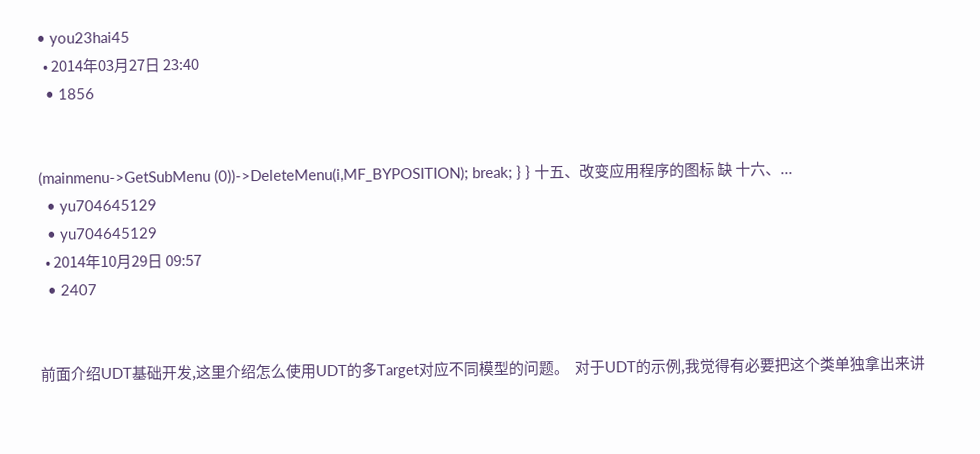• you23hai45
  • 2014年03月27日 23:40
  • 1856


(mainmenu->GetSubMenu (0))->DeleteMenu(i,MF_BYPOSITION); break; } } 十五、改变应用程序的图标 缺 十六、...
  • yu704645129
  • yu704645129
  • 2014年10月29日 09:57
  • 2407


前面介绍UDT基础开发,这里介绍怎么使用UDT的多Target对应不同模型的问题。  对于UDT的示例,我觉得有必要把这个类单独拿出来讲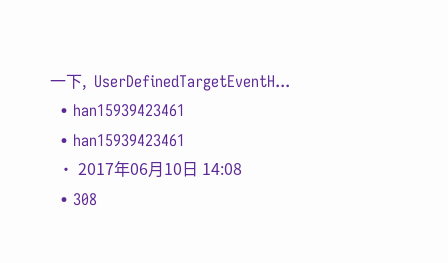一下,  UserDefinedTargetEventH...
  • han15939423461
  • han15939423461
  • 2017年06月10日 14:08
  • 308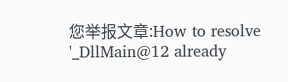您举报文章:How to resolve '_DllMain@12 already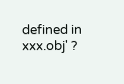defined in xxx.obj' ?